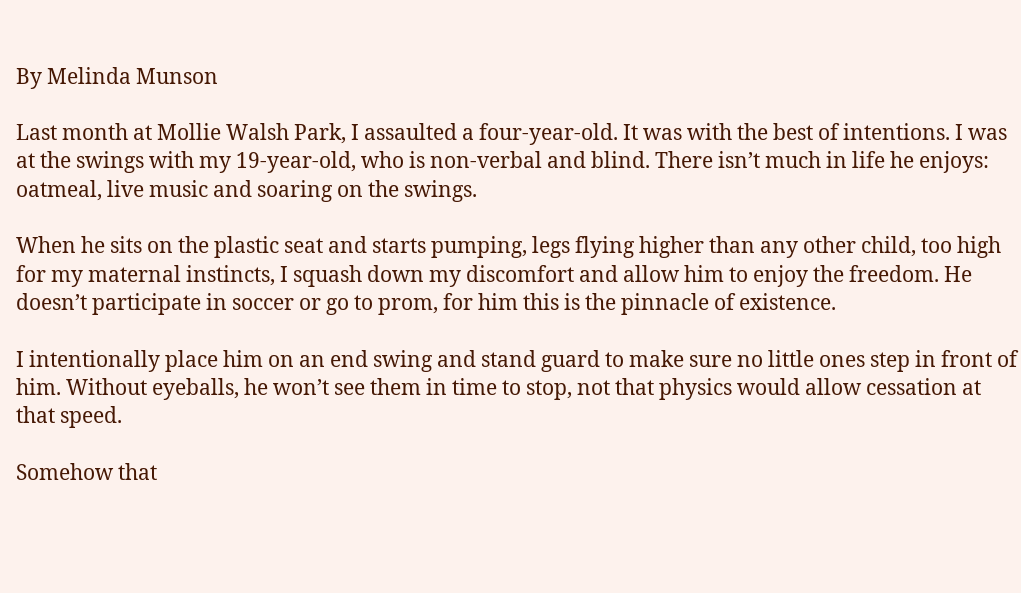By Melinda Munson

Last month at Mollie Walsh Park, I assaulted a four-year-old. It was with the best of intentions. I was at the swings with my 19-year-old, who is non-verbal and blind. There isn’t much in life he enjoys: oatmeal, live music and soaring on the swings.

When he sits on the plastic seat and starts pumping, legs flying higher than any other child, too high for my maternal instincts, I squash down my discomfort and allow him to enjoy the freedom. He doesn’t participate in soccer or go to prom, for him this is the pinnacle of existence.

I intentionally place him on an end swing and stand guard to make sure no little ones step in front of him. Without eyeballs, he won’t see them in time to stop, not that physics would allow cessation at that speed.

Somehow that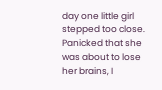day one little girl stepped too close. Panicked that she was about to lose her brains, I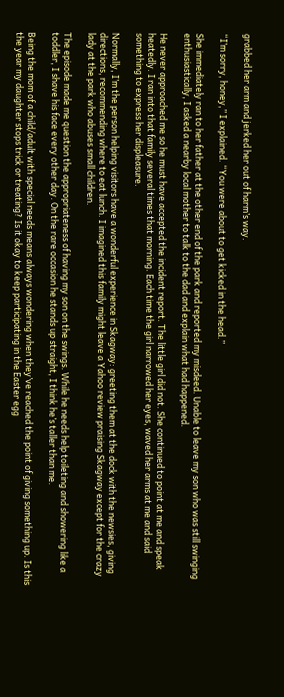grabbed her arm and jerked her out of harm’s way.

“I’m sorry, honey,” I explained. “You were about to get kicked in the head.”

She immediately ran to her father at the other end of the park and reported my misdeed. Unable to leave my son who was still swinging enthusiastically, I asked a nearby local mother to talk to the dad and explain what had happened.

He never approached me so he must have accepted the incident report. The little girl did not. She continued to point at me and speak heatedly. I ran into that family several times that morning. Each time the girl narrowed her eyes, waved her arms at me and said something to express her displeasure.

Normally, I’m the person helping visitors have a wonderful experience in Skagway: greeting them at the dock with the newsies, giving directions, recommending where to eat lunch. I imagined this family might leave a Yahoo review praising Skagway except for the crazy lady at the park who abuses small children.

The episode made me question the appropriateness of having my son on the swings. While he needs help toileting and showering like a toddler, I shave his face every other day. On the rare occasion he stands up straight, I think he’s taller than me.

Being the mom of a child/adult with special needs means always wondering when they’ve reached the point of giving something up. Is this the year my daughter stops trick or treating? Is it okay to keep participating in the Easter egg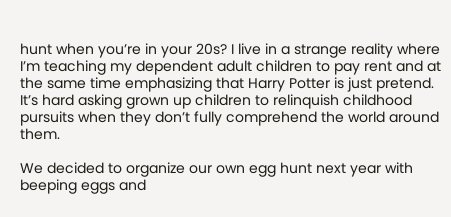hunt when you’re in your 20s? I live in a strange reality where I’m teaching my dependent adult children to pay rent and at the same time emphasizing that Harry Potter is just pretend. It’s hard asking grown up children to relinquish childhood pursuits when they don’t fully comprehend the world around them.

We decided to organize our own egg hunt next year with beeping eggs and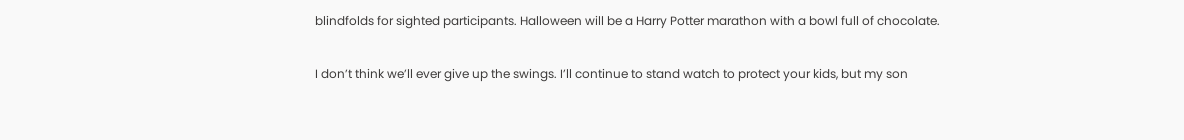blindfolds for sighted participants. Halloween will be a Harry Potter marathon with a bowl full of chocolate.

I don’t think we’ll ever give up the swings. I’ll continue to stand watch to protect your kids, but my son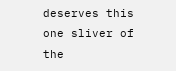deserves this one sliver of the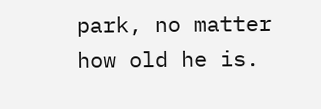park, no matter how old he is.